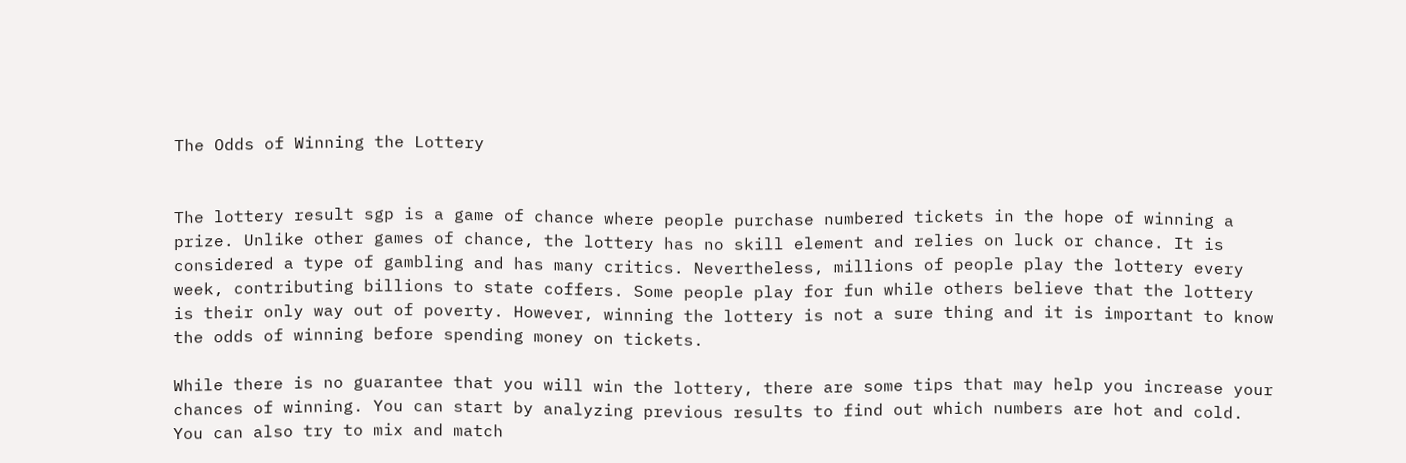The Odds of Winning the Lottery


The lottery result sgp is a game of chance where people purchase numbered tickets in the hope of winning a prize. Unlike other games of chance, the lottery has no skill element and relies on luck or chance. It is considered a type of gambling and has many critics. Nevertheless, millions of people play the lottery every week, contributing billions to state coffers. Some people play for fun while others believe that the lottery is their only way out of poverty. However, winning the lottery is not a sure thing and it is important to know the odds of winning before spending money on tickets.

While there is no guarantee that you will win the lottery, there are some tips that may help you increase your chances of winning. You can start by analyzing previous results to find out which numbers are hot and cold. You can also try to mix and match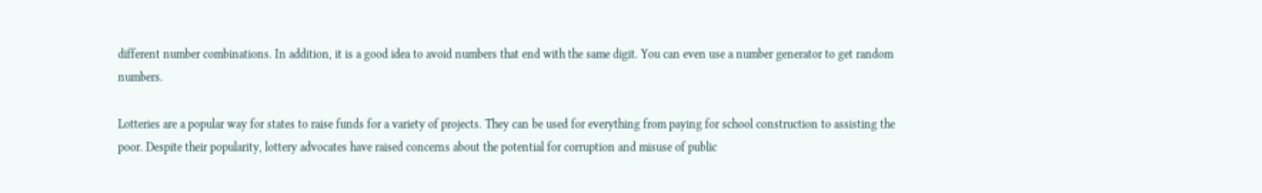different number combinations. In addition, it is a good idea to avoid numbers that end with the same digit. You can even use a number generator to get random numbers.

Lotteries are a popular way for states to raise funds for a variety of projects. They can be used for everything from paying for school construction to assisting the poor. Despite their popularity, lottery advocates have raised concerns about the potential for corruption and misuse of public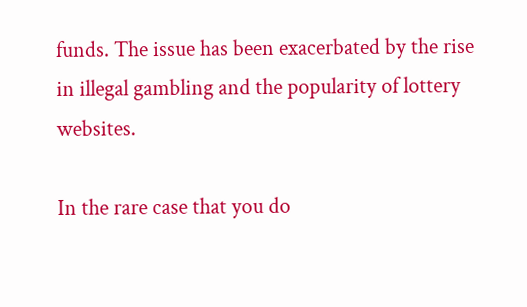funds. The issue has been exacerbated by the rise in illegal gambling and the popularity of lottery websites.

In the rare case that you do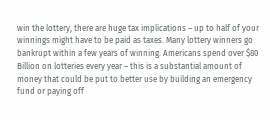win the lottery, there are huge tax implications – up to half of your winnings might have to be paid as taxes. Many lottery winners go bankrupt within a few years of winning. Americans spend over $80 Billion on lotteries every year – this is a substantial amount of money that could be put to better use by building an emergency fund or paying off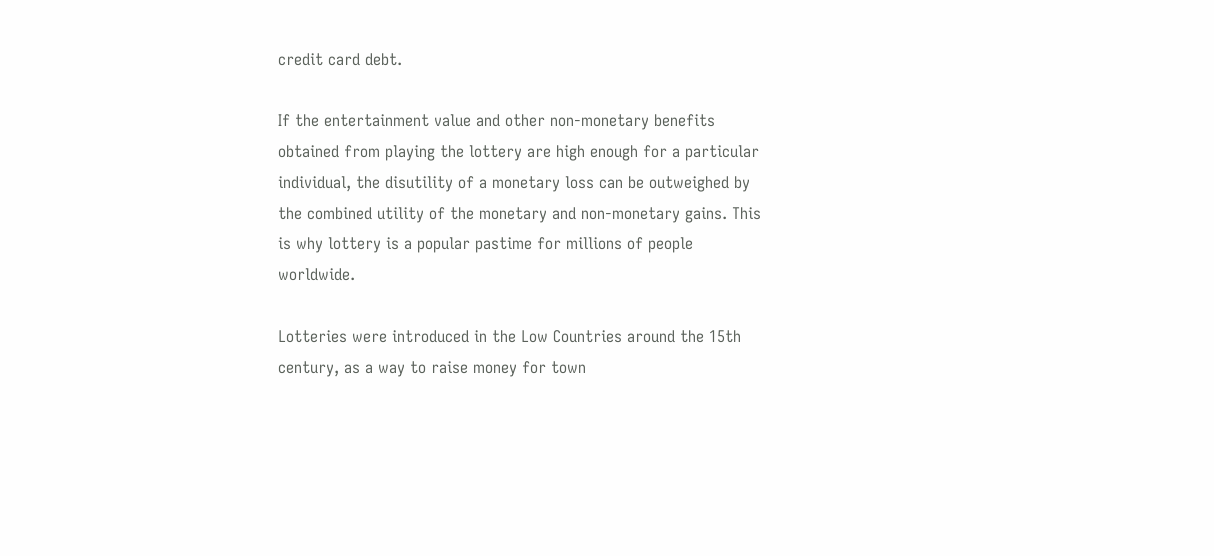credit card debt.

If the entertainment value and other non-monetary benefits obtained from playing the lottery are high enough for a particular individual, the disutility of a monetary loss can be outweighed by the combined utility of the monetary and non-monetary gains. This is why lottery is a popular pastime for millions of people worldwide.

Lotteries were introduced in the Low Countries around the 15th century, as a way to raise money for town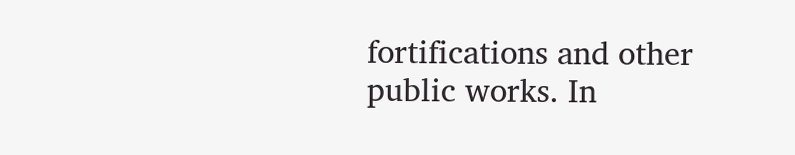fortifications and other public works. In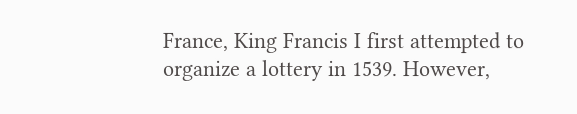France, King Francis I first attempted to organize a lottery in 1539. However,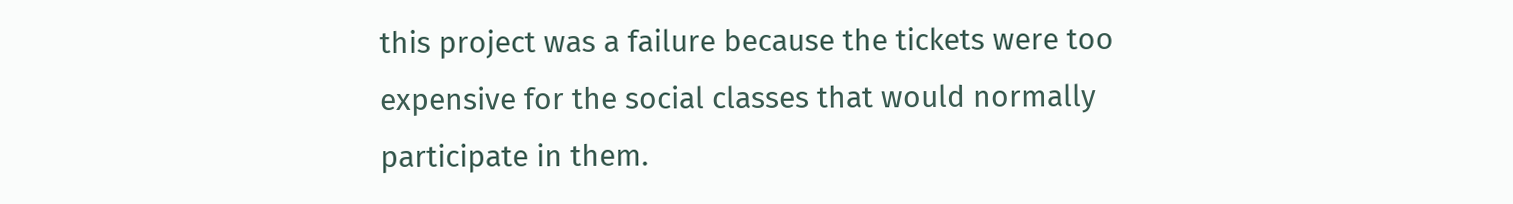this project was a failure because the tickets were too expensive for the social classes that would normally participate in them.